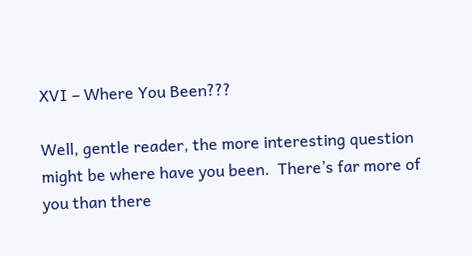XVI – Where You Been???

Well, gentle reader, the more interesting question might be where have you been.  There’s far more of you than there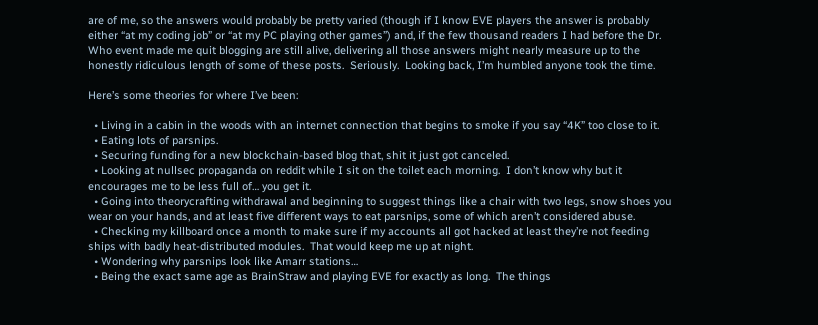are of me, so the answers would probably be pretty varied (though if I know EVE players the answer is probably either “at my coding job” or “at my PC playing other games”) and, if the few thousand readers I had before the Dr. Who event made me quit blogging are still alive, delivering all those answers might nearly measure up to the honestly ridiculous length of some of these posts.  Seriously.  Looking back, I’m humbled anyone took the time.

Here’s some theories for where I’ve been:

  • Living in a cabin in the woods with an internet connection that begins to smoke if you say “4K” too close to it.
  • Eating lots of parsnips.
  • Securing funding for a new blockchain-based blog that, shit it just got canceled.
  • Looking at nullsec propaganda on reddit while I sit on the toilet each morning.  I don’t know why but it encourages me to be less full of… you get it.
  • Going into theorycrafting withdrawal and beginning to suggest things like a chair with two legs, snow shoes you wear on your hands, and at least five different ways to eat parsnips, some of which aren’t considered abuse.
  • Checking my killboard once a month to make sure if my accounts all got hacked at least they’re not feeding ships with badly heat-distributed modules.  That would keep me up at night.
  • Wondering why parsnips look like Amarr stations…
  • Being the exact same age as BrainStraw and playing EVE for exactly as long.  The things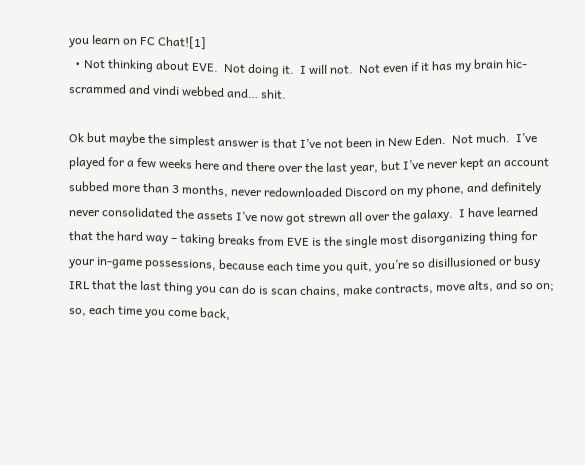you learn on FC Chat![1]
  • Not thinking about EVE.  Not doing it.  I will not.  Not even if it has my brain hic-scrammed and vindi webbed and… shit.

Ok but maybe the simplest answer is that I’ve not been in New Eden.  Not much.  I’ve played for a few weeks here and there over the last year, but I’ve never kept an account subbed more than 3 months, never redownloaded Discord on my phone, and definitely never consolidated the assets I’ve now got strewn all over the galaxy.  I have learned that the hard way – taking breaks from EVE is the single most disorganizing thing for your in-game possessions, because each time you quit, you’re so disillusioned or busy IRL that the last thing you can do is scan chains, make contracts, move alts, and so on; so, each time you come back,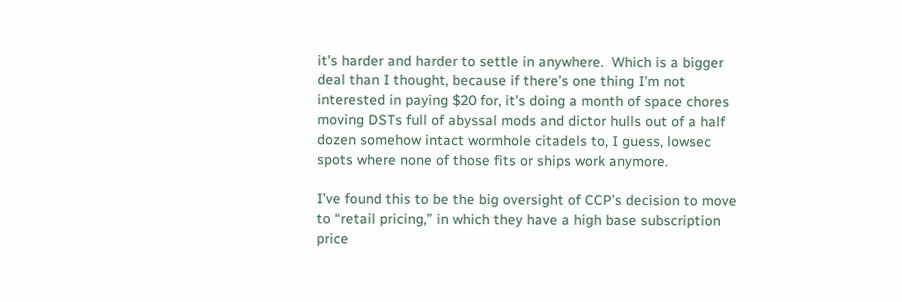it’s harder and harder to settle in anywhere.  Which is a bigger deal than I thought, because if there’s one thing I’m not interested in paying $20 for, it’s doing a month of space chores moving DSTs full of abyssal mods and dictor hulls out of a half dozen somehow intact wormhole citadels to, I guess, lowsec spots where none of those fits or ships work anymore.

I’ve found this to be the big oversight of CCP’s decision to move to “retail pricing,” in which they have a high base subscription price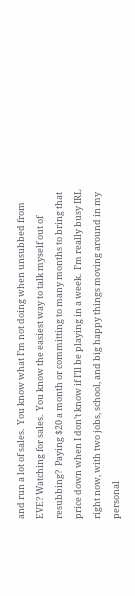and run a lot of sales.  You know what I’m not doing when unsubbed from EVE? Watching for sales.  You know the easiest way to talk myself out of resubbing?  Paying $20 a month or committing to many months to bring that price down when I don’t know if I’ll be playing in a week.  I’m really busy IRL right now, with two jobs, school, and big happy things moving around in my personal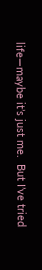life—maybe it’s just me.  But I’ve tried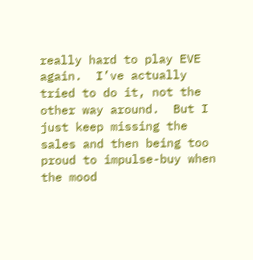really hard to play EVE again.  I’ve actually tried to do it, not the other way around.  But I just keep missing the sales and then being too proud to impulse-buy when the mood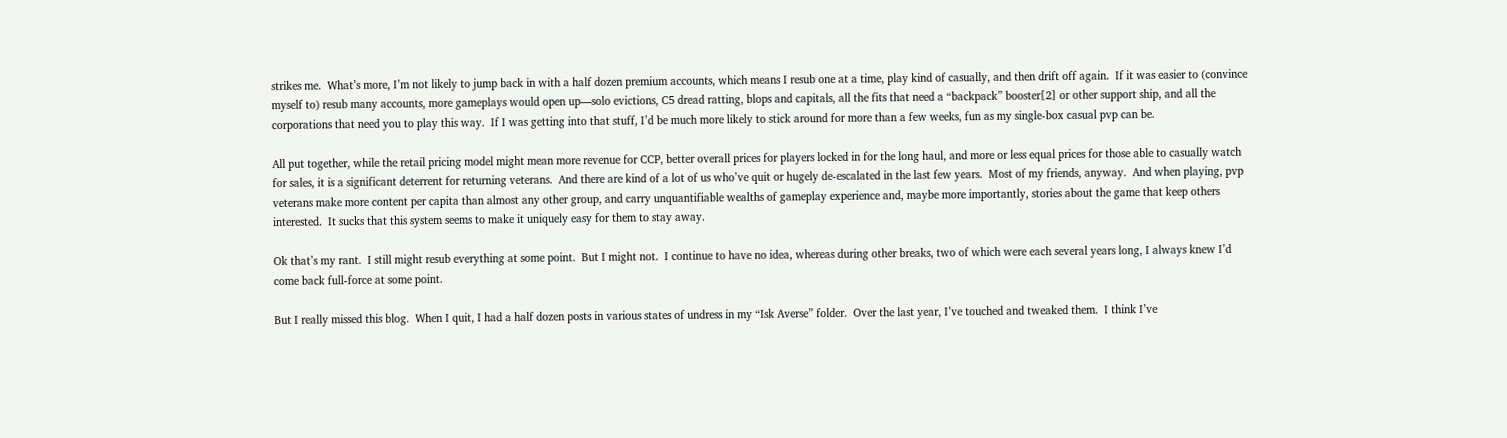strikes me.  What’s more, I’m not likely to jump back in with a half dozen premium accounts, which means I resub one at a time, play kind of casually, and then drift off again.  If it was easier to (convince myself to) resub many accounts, more gameplays would open up—solo evictions, C5 dread ratting, blops and capitals, all the fits that need a “backpack” booster[2] or other support ship, and all the corporations that need you to play this way.  If I was getting into that stuff, I’d be much more likely to stick around for more than a few weeks, fun as my single-box casual pvp can be.

All put together, while the retail pricing model might mean more revenue for CCP, better overall prices for players locked in for the long haul, and more or less equal prices for those able to casually watch for sales, it is a significant deterrent for returning veterans.  And there are kind of a lot of us who’ve quit or hugely de-escalated in the last few years.  Most of my friends, anyway.  And when playing, pvp veterans make more content per capita than almost any other group, and carry unquantifiable wealths of gameplay experience and, maybe more importantly, stories about the game that keep others interested.  It sucks that this system seems to make it uniquely easy for them to stay away.

Ok that’s my rant.  I still might resub everything at some point.  But I might not.  I continue to have no idea, whereas during other breaks, two of which were each several years long, I always knew I’d come back full-force at some point.

But I really missed this blog.  When I quit, I had a half dozen posts in various states of undress in my “Isk Averse” folder.  Over the last year, I’ve touched and tweaked them.  I think I’ve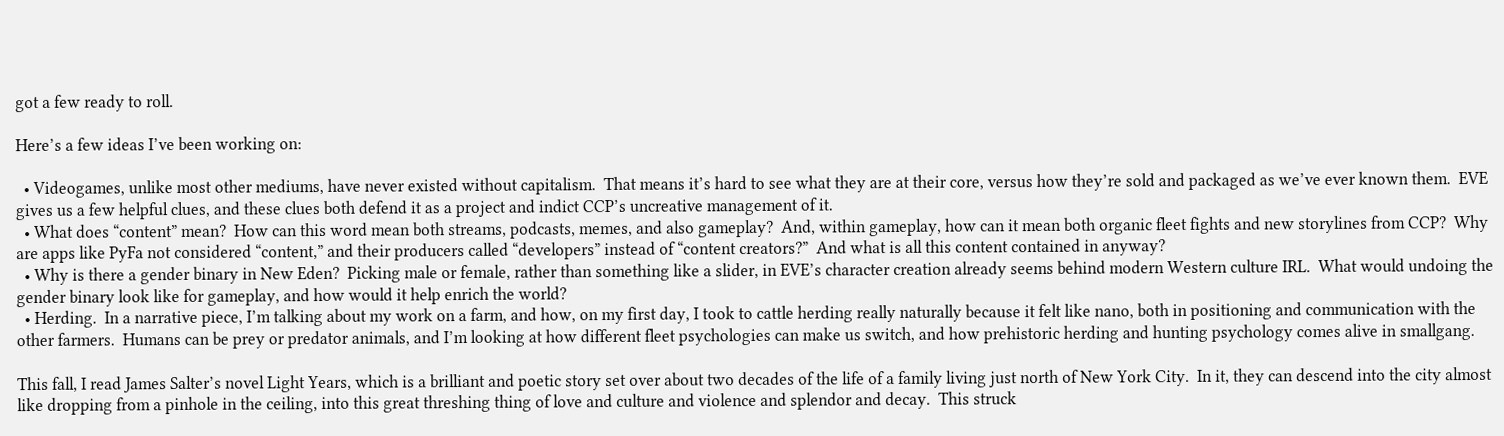got a few ready to roll.

Here’s a few ideas I’ve been working on:

  • Videogames, unlike most other mediums, have never existed without capitalism.  That means it’s hard to see what they are at their core, versus how they’re sold and packaged as we’ve ever known them.  EVE gives us a few helpful clues, and these clues both defend it as a project and indict CCP’s uncreative management of it.
  • What does “content” mean?  How can this word mean both streams, podcasts, memes, and also gameplay?  And, within gameplay, how can it mean both organic fleet fights and new storylines from CCP?  Why are apps like PyFa not considered “content,” and their producers called “developers” instead of “content creators?”  And what is all this content contained in anyway?
  • Why is there a gender binary in New Eden?  Picking male or female, rather than something like a slider, in EVE’s character creation already seems behind modern Western culture IRL.  What would undoing the gender binary look like for gameplay, and how would it help enrich the world?
  • Herding.  In a narrative piece, I’m talking about my work on a farm, and how, on my first day, I took to cattle herding really naturally because it felt like nano, both in positioning and communication with the other farmers.  Humans can be prey or predator animals, and I’m looking at how different fleet psychologies can make us switch, and how prehistoric herding and hunting psychology comes alive in smallgang.

This fall, I read James Salter’s novel Light Years, which is a brilliant and poetic story set over about two decades of the life of a family living just north of New York City.  In it, they can descend into the city almost like dropping from a pinhole in the ceiling, into this great threshing thing of love and culture and violence and splendor and decay.  This struck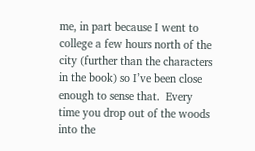me, in part because I went to college a few hours north of the city (further than the characters in the book) so I’ve been close enough to sense that.  Every time you drop out of the woods into the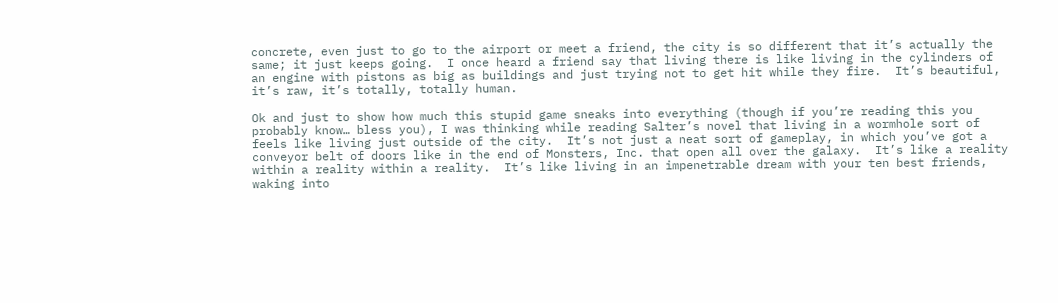concrete, even just to go to the airport or meet a friend, the city is so different that it’s actually the same; it just keeps going.  I once heard a friend say that living there is like living in the cylinders of an engine with pistons as big as buildings and just trying not to get hit while they fire.  It’s beautiful, it’s raw, it’s totally, totally human.

Ok and just to show how much this stupid game sneaks into everything (though if you’re reading this you probably know… bless you), I was thinking while reading Salter’s novel that living in a wormhole sort of feels like living just outside of the city.  It’s not just a neat sort of gameplay, in which you’ve got a conveyor belt of doors like in the end of Monsters, Inc. that open all over the galaxy.  It’s like a reality within a reality within a reality.  It’s like living in an impenetrable dream with your ten best friends, waking into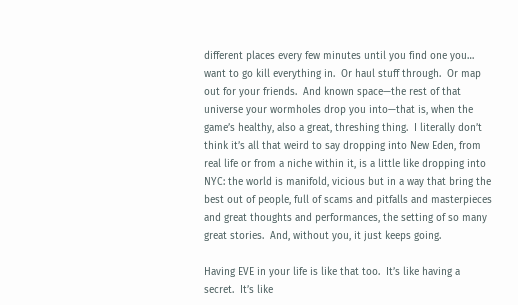different places every few minutes until you find one you… want to go kill everything in.  Or haul stuff through.  Or map out for your friends.  And known space—the rest of that universe your wormholes drop you into—that is, when the game’s healthy, also a great, threshing thing.  I literally don’t think it’s all that weird to say dropping into New Eden, from real life or from a niche within it, is a little like dropping into NYC: the world is manifold, vicious but in a way that bring the best out of people, full of scams and pitfalls and masterpieces and great thoughts and performances, the setting of so many great stories.  And, without you, it just keeps going.

Having EVE in your life is like that too.  It’s like having a secret.  It’s like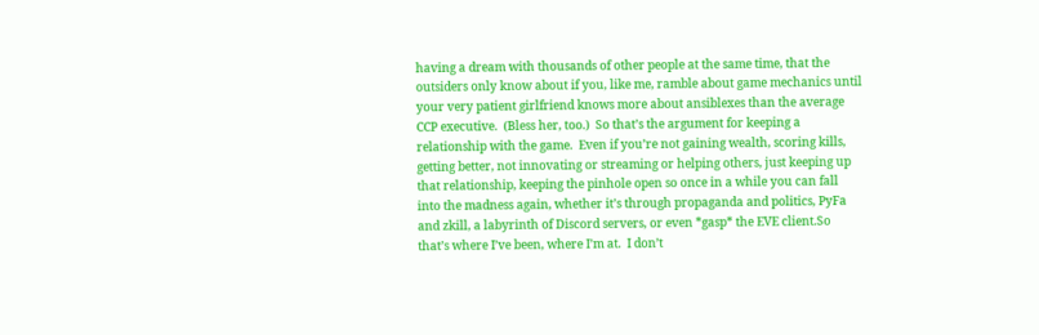having a dream with thousands of other people at the same time, that the outsiders only know about if you, like me, ramble about game mechanics until your very patient girlfriend knows more about ansiblexes than the average CCP executive.  (Bless her, too.)  So that’s the argument for keeping a relationship with the game.  Even if you’re not gaining wealth, scoring kills, getting better, not innovating or streaming or helping others, just keeping up that relationship, keeping the pinhole open so once in a while you can fall into the madness again, whether it’s through propaganda and politics, PyFa and zkill, a labyrinth of Discord servers, or even *gasp* the EVE client.So that’s where I’ve been, where I’m at.  I don’t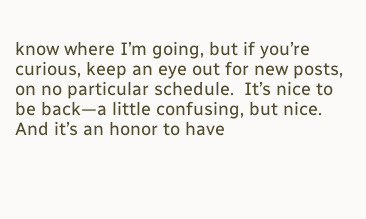know where I’m going, but if you’re curious, keep an eye out for new posts, on no particular schedule.  It’s nice to be back—a little confusing, but nice.  And it’s an honor to have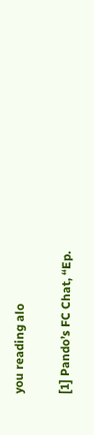you reading alo

[1] Pando’s FC Chat, “Ep.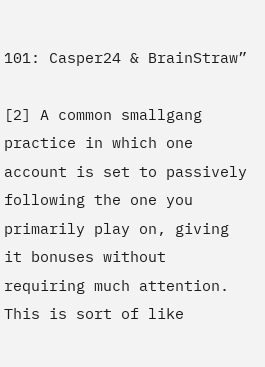101: Casper24 & BrainStraw”

[2] A common smallgang practice in which one account is set to passively following the one you primarily play on, giving it bonuses without requiring much attention.  This is sort of like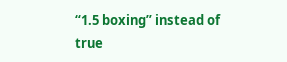“1.5 boxing” instead of true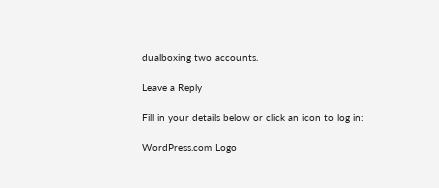dualboxing two accounts.

Leave a Reply

Fill in your details below or click an icon to log in:

WordPress.com Logo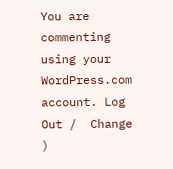You are commenting using your WordPress.com account. Log Out /  Change )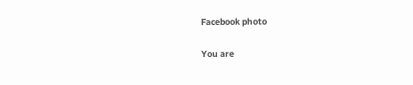Facebook photo

You are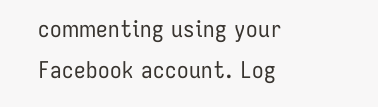commenting using your Facebook account. Log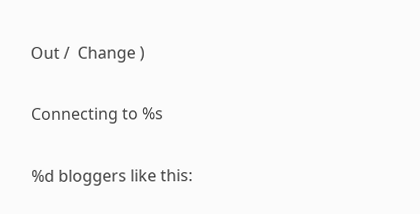Out /  Change )

Connecting to %s

%d bloggers like this: